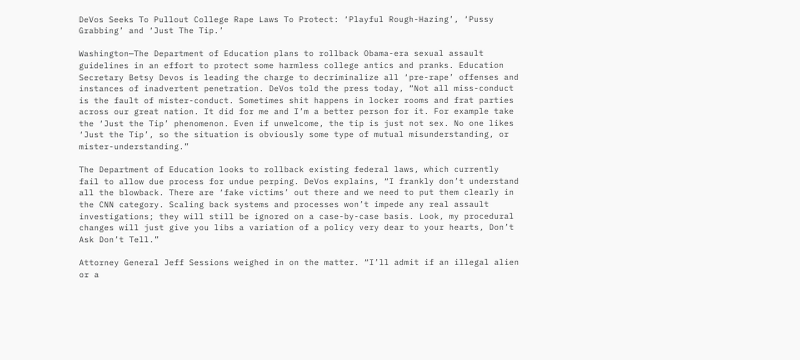DeVos Seeks To Pullout College Rape Laws To Protect: ‘Playful Rough-Hazing’, ‘Pussy Grabbing’ and ‘Just The Tip.’

Washington—The Department of Education plans to rollback Obama-era sexual assault guidelines in an effort to protect some harmless college antics and pranks. Education Secretary Betsy Devos is leading the charge to decriminalize all ‘pre-rape’ offenses and instances of inadvertent penetration. DeVos told the press today, “Not all miss-conduct is the fault of mister-conduct. Sometimes shit happens in locker rooms and frat parties across our great nation. It did for me and I’m a better person for it. For example take the ‘Just the Tip’ phenomenon. Even if unwelcome, the tip is just not sex. No one likes ‘Just the Tip’, so the situation is obviously some type of mutual misunderstanding, or mister-understanding.”

The Department of Education looks to rollback existing federal laws, which currently fail to allow due process for undue perping. DeVos explains, “I frankly don’t understand all the blowback. There are ‘fake victims’ out there and we need to put them clearly in the CNN category. Scaling back systems and processes won’t impede any real assault investigations; they will still be ignored on a case-by-case basis. Look, my procedural changes will just give you libs a variation of a policy very dear to your hearts, Don’t Ask Don’t Tell.”

Attorney General Jeff Sessions weighed in on the matter. “I’ll admit if an illegal alien or a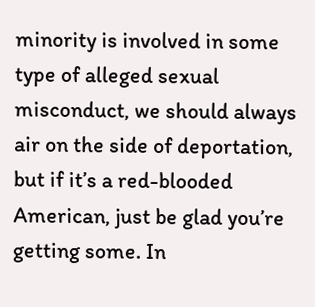minority is involved in some type of alleged sexual misconduct, we should always air on the side of deportation, but if it’s a red-blooded American, just be glad you’re getting some. In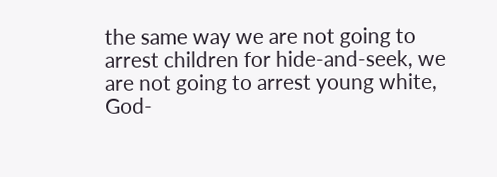the same way we are not going to arrest children for hide-and-seek, we are not going to arrest young white, God-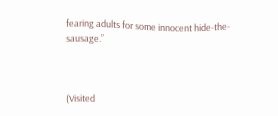fearing adults for some innocent hide-the-sausage.”



(Visited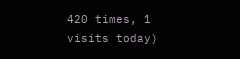420 times, 1 visits today)